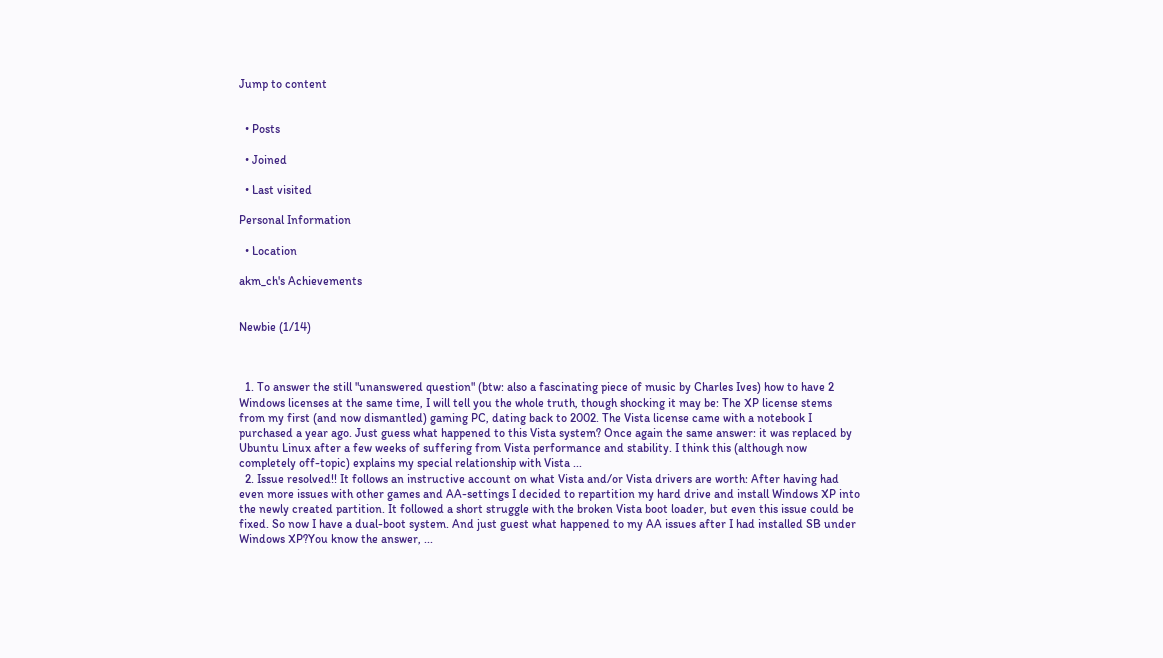Jump to content


  • Posts

  • Joined

  • Last visited

Personal Information

  • Location

akm_ch's Achievements


Newbie (1/14)



  1. To answer the still "unanswered question" (btw: also a fascinating piece of music by Charles Ives) how to have 2 Windows licenses at the same time, I will tell you the whole truth, though shocking it may be: The XP license stems from my first (and now dismantled) gaming PC, dating back to 2002. The Vista license came with a notebook I purchased a year ago. Just guess what happened to this Vista system? Once again the same answer: it was replaced by Ubuntu Linux after a few weeks of suffering from Vista performance and stability. I think this (although now completely off-topic) explains my special relationship with Vista ...
  2. Issue resolved!! It follows an instructive account on what Vista and/or Vista drivers are worth: After having had even more issues with other games and AA-settings I decided to repartition my hard drive and install Windows XP into the newly created partition. It followed a short struggle with the broken Vista boot loader, but even this issue could be fixed. So now I have a dual-boot system. And just guest what happened to my AA issues after I had installed SB under Windows XP?You know the answer, ...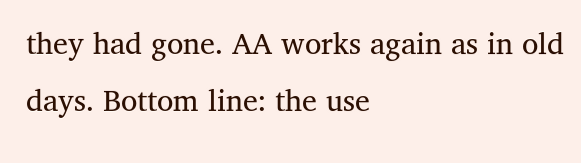they had gone. AA works again as in old days. Bottom line: the use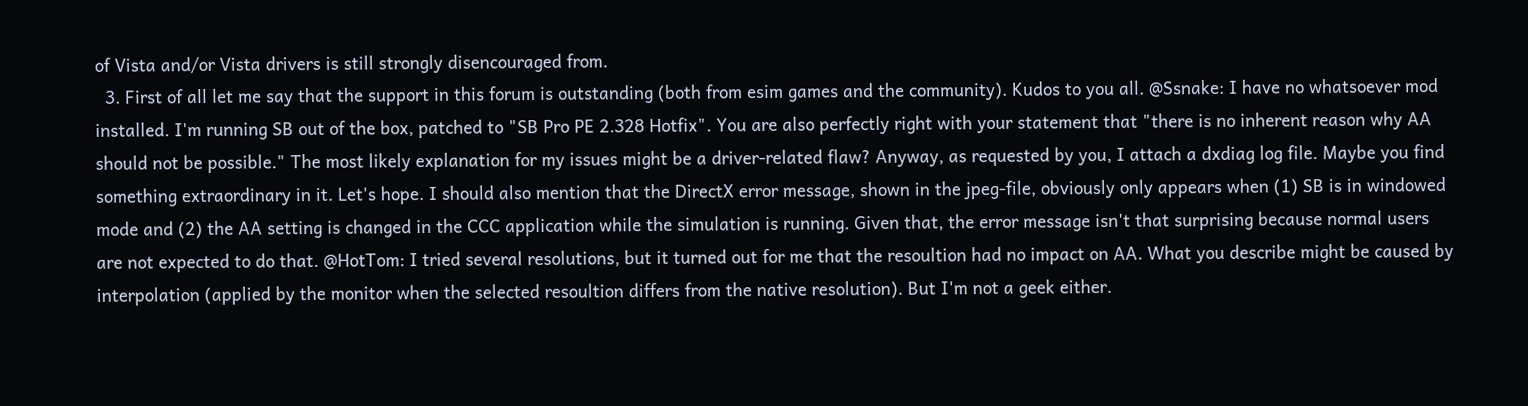of Vista and/or Vista drivers is still strongly disencouraged from.
  3. First of all let me say that the support in this forum is outstanding (both from esim games and the community). Kudos to you all. @Ssnake: I have no whatsoever mod installed. I'm running SB out of the box, patched to "SB Pro PE 2.328 Hotfix". You are also perfectly right with your statement that "there is no inherent reason why AA should not be possible." The most likely explanation for my issues might be a driver-related flaw? Anyway, as requested by you, I attach a dxdiag log file. Maybe you find something extraordinary in it. Let's hope. I should also mention that the DirectX error message, shown in the jpeg-file, obviously only appears when (1) SB is in windowed mode and (2) the AA setting is changed in the CCC application while the simulation is running. Given that, the error message isn't that surprising because normal users are not expected to do that. @HotTom: I tried several resolutions, but it turned out for me that the resoultion had no impact on AA. What you describe might be caused by interpolation (applied by the monitor when the selected resoultion differs from the native resolution). But I'm not a geek either.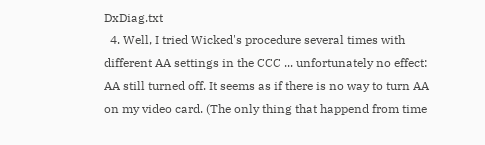DxDiag.txt
  4. Well, I tried Wicked's procedure several times with different AA settings in the CCC ... unfortunately no effect: AA still turned off. It seems as if there is no way to turn AA on my video card. (The only thing that happend from time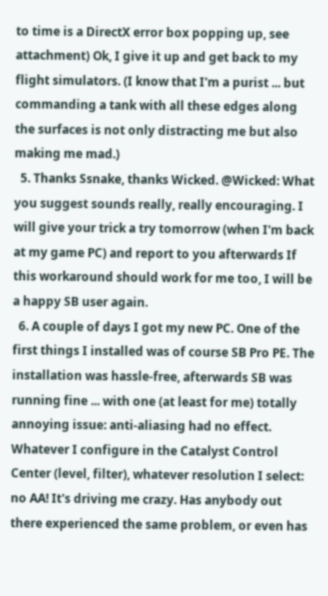to time is a DirectX error box popping up, see attachment) Ok, I give it up and get back to my flight simulators. (I know that I'm a purist ... but commanding a tank with all these edges along the surfaces is not only distracting me but also making me mad.)
  5. Thanks Ssnake, thanks Wicked. @Wicked: What you suggest sounds really, really encouraging. I will give your trick a try tomorrow (when I'm back at my game PC) and report to you afterwards If this workaround should work for me too, I will be a happy SB user again.
  6. A couple of days I got my new PC. One of the first things I installed was of course SB Pro PE. The installation was hassle-free, afterwards SB was running fine ... with one (at least for me) totally annoying issue: anti-aliasing had no effect. Whatever I configure in the Catalyst Control Center (level, filter), whatever resolution I select: no AA! It's driving me crazy. Has anybody out there experienced the same problem, or even has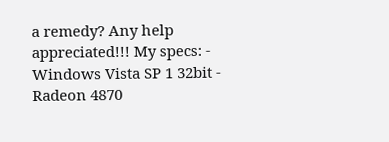a remedy? Any help appreciated!!! My specs: - Windows Vista SP 1 32bit - Radeon 4870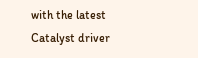with the latest Catalyst driver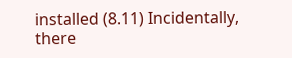installed (8.11) Incidentally, there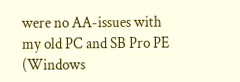were no AA-issues with my old PC and SB Pro PE (Windows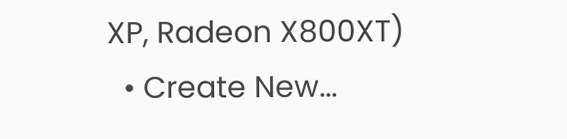XP, Radeon X800XT)
  • Create New...